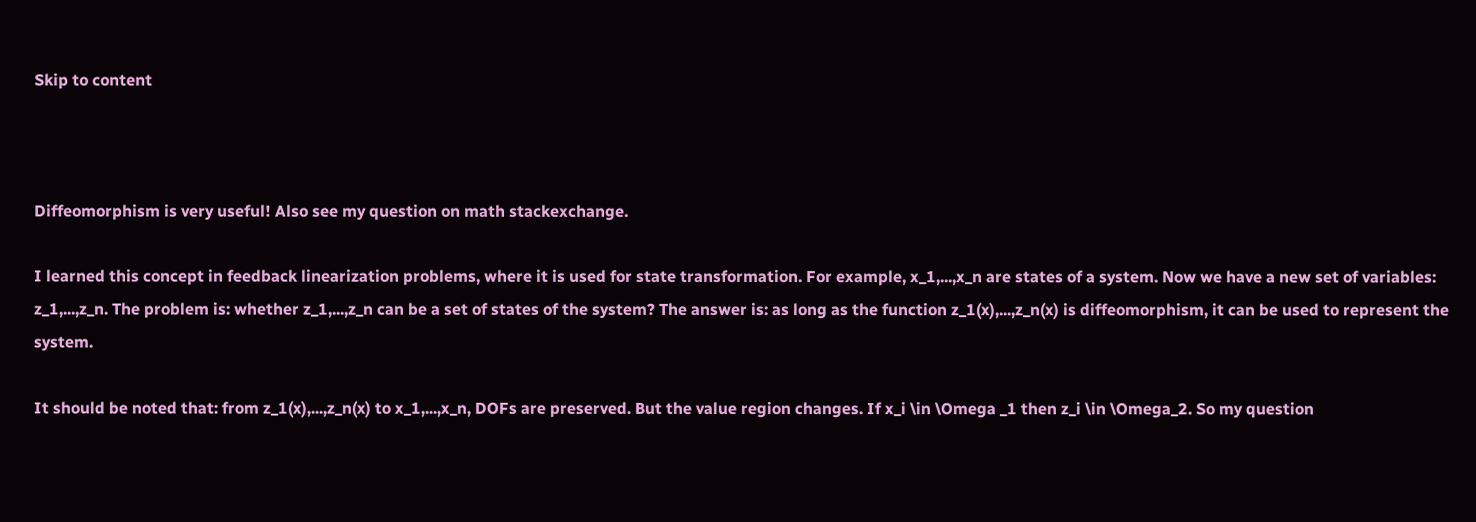Skip to content



Diffeomorphism is very useful! Also see my question on math stackexchange.

I learned this concept in feedback linearization problems, where it is used for state transformation. For example, x_1,...,x_n are states of a system. Now we have a new set of variables: z_1,...,z_n. The problem is: whether z_1,...,z_n can be a set of states of the system? The answer is: as long as the function z_1(x),...,z_n(x) is diffeomorphism, it can be used to represent the system.

It should be noted that: from z_1(x),...,z_n(x) to x_1,...,x_n, DOFs are preserved. But the value region changes. If x_i \in \Omega _1 then z_i \in \Omega_2. So my question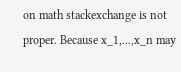on math stackexchange is not proper. Because x_1,...,x_n may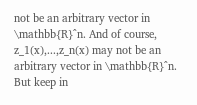not be an arbitrary vector in \mathbb{R}^n. And of course, z_1(x),...,z_n(x) may not be an arbitrary vector in \mathbb{R}^n. But keep in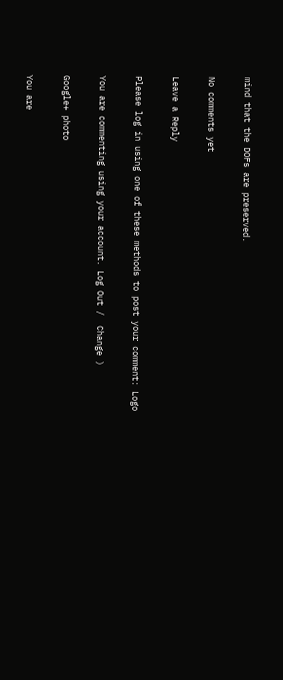mind that the DOFs are preserved.

No comments yet

Leave a Reply

Please log in using one of these methods to post your comment: Logo

You are commenting using your account. Log Out /  Change )

Google+ photo

You are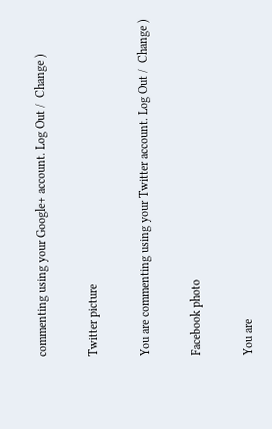commenting using your Google+ account. Log Out /  Change )

Twitter picture

You are commenting using your Twitter account. Log Out /  Change )

Facebook photo

You are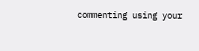commenting using your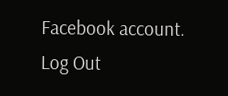Facebook account. Log Out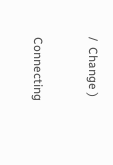/  Change )


Connecting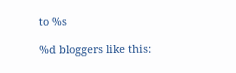to %s

%d bloggers like this: